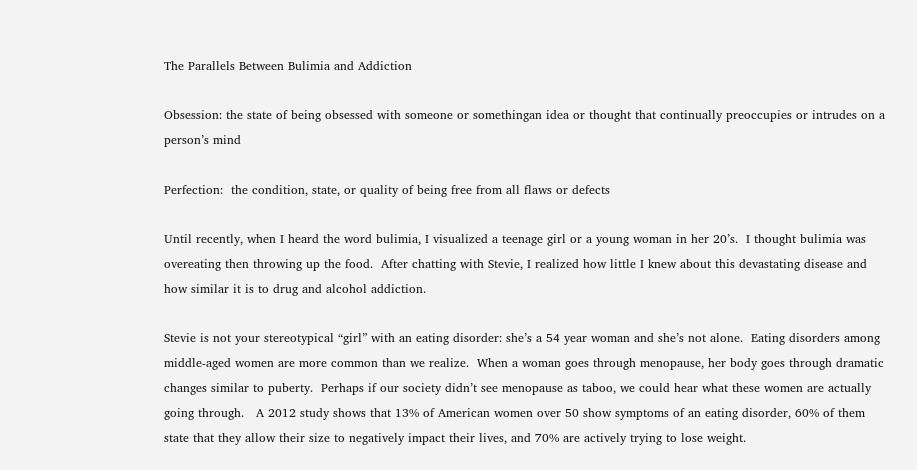The Parallels Between Bulimia and Addiction

Obsession: the state of being obsessed with someone or somethingan idea or thought that continually preoccupies or intrudes on a person’s mind

Perfection:  the condition, state, or quality of being free from all flaws or defects

Until recently, when I heard the word bulimia, I visualized a teenage girl or a young woman in her 20’s.  I thought bulimia was overeating then throwing up the food.  After chatting with Stevie, I realized how little I knew about this devastating disease and how similar it is to drug and alcohol addiction.

Stevie is not your stereotypical “girl” with an eating disorder: she’s a 54 year woman and she’s not alone.  Eating disorders among middle-aged women are more common than we realize.  When a woman goes through menopause, her body goes through dramatic changes similar to puberty.  Perhaps if our society didn’t see menopause as taboo, we could hear what these women are actually going through.   A 2012 study shows that 13% of American women over 50 show symptoms of an eating disorder, 60% of them state that they allow their size to negatively impact their lives, and 70% are actively trying to lose weight.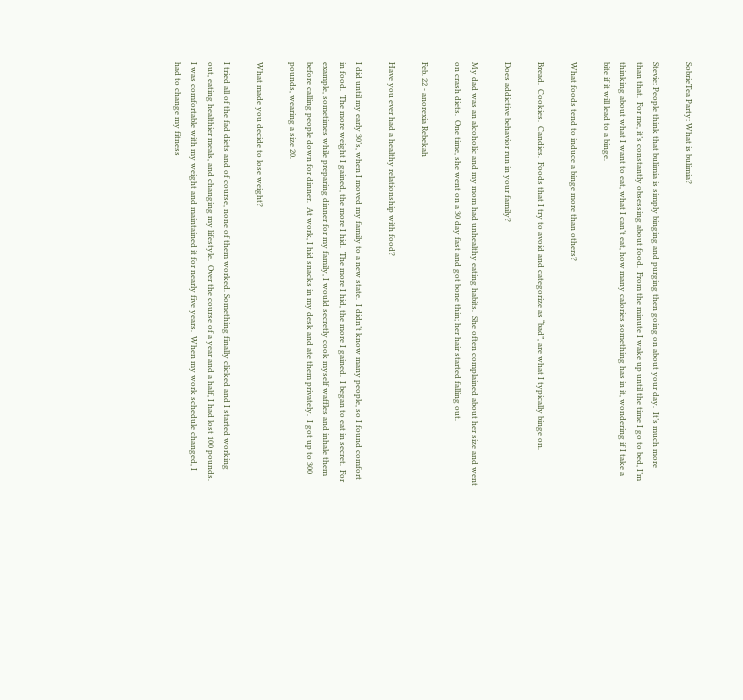SobrieTea Party: What is bulimia?

Stevie: People think that bulimia is simply binging and purging then going on about your day.  It’s much more than that.  For me, it’s constantly obsessing about food.  From the minute I wake up until the time I go to bed, I’m thinking about what I want to eat, what I can’t eat, how many calories something has in it, wondering if I take a bite if it will lead to a binge.

What foods tend to induce a binge more than others?

Bread.  Cookies.  Candies.  Foods that I try to avoid and categorize as “bad”, are what I typically binge on.

Does addictive behavior run in your family?

My dad was an alcoholic and my mom had unhealthy eating habits.  She often complained about her size and went on crash diets.  One time, she went on a 30 day fast and got bone thin; her hair started falling out.

Feb. 22 - anorexia Rebekah

Have you ever had a healthy relationship with food?

I did until my early 30’s, when I moved my family to a new state.  I didn’t know many people, so I found comfort in food.  The more weight I gained, the more I hid.  The more I hid, the more I gained.  I began to eat in secret.  For example, sometimes while preparing dinner for my family, I would secretly cook myself waffles and inhale them before calling people down for dinner.  At work, I hid snacks in my desk and ate them privately.  I got up to 300 pounds, wearing a size 20.

What made you decide to lose weight?

I tried all of the fad diets and of course, none of them worked. Something finally clicked and I started working out, eating healthier meals, and changing my lifestyle.  Over the course of a year and a half, I had lost 100 pounds.  I was comfortable with my weight and maintained it for nearly five years.  When my work schedule changed, I had to change my fitness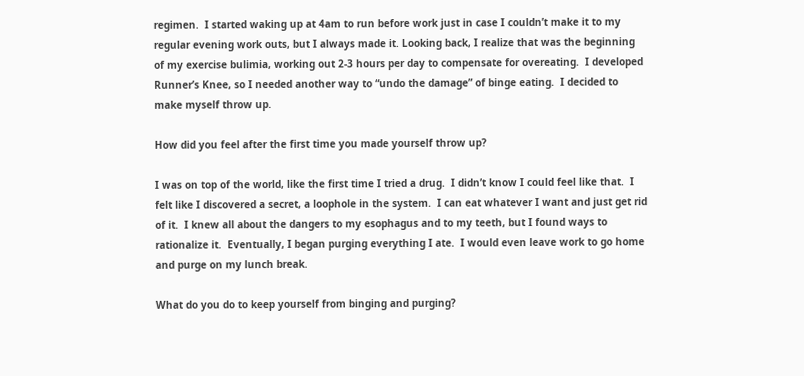regimen.  I started waking up at 4am to run before work just in case I couldn’t make it to my regular evening work outs, but I always made it. Looking back, I realize that was the beginning of my exercise bulimia, working out 2-3 hours per day to compensate for overeating.  I developed Runner’s Knee, so I needed another way to “undo the damage” of binge eating.  I decided to make myself throw up.

How did you feel after the first time you made yourself throw up?

I was on top of the world, like the first time I tried a drug.  I didn’t know I could feel like that.  I felt like I discovered a secret, a loophole in the system.  I can eat whatever I want and just get rid of it.  I knew all about the dangers to my esophagus and to my teeth, but I found ways to rationalize it.  Eventually, I began purging everything I ate.  I would even leave work to go home and purge on my lunch break.

What do you do to keep yourself from binging and purging?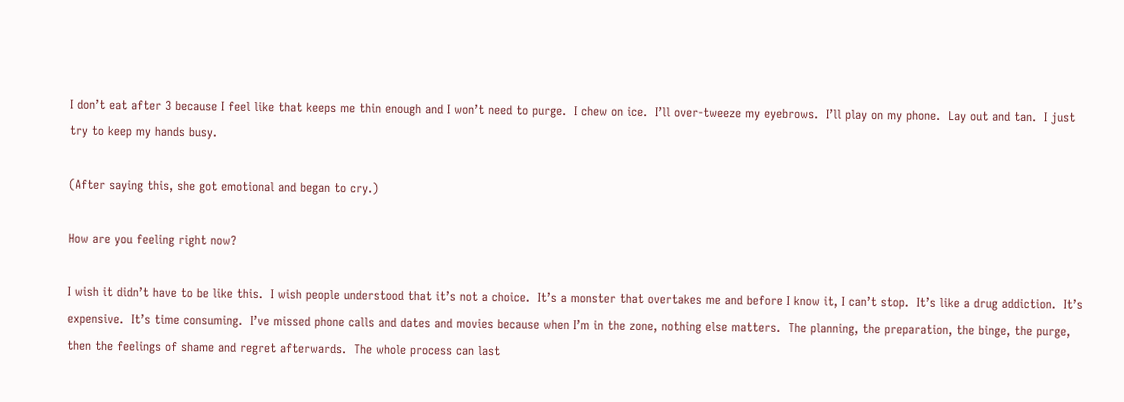I don’t eat after 3 because I feel like that keeps me thin enough and I won’t need to purge.  I chew on ice.  I’ll over-tweeze my eyebrows.  I’ll play on my phone.  Lay out and tan.  I just try to keep my hands busy.

(After saying this, she got emotional and began to cry.)

How are you feeling right now?

I wish it didn’t have to be like this.  I wish people understood that it’s not a choice.  It’s a monster that overtakes me and before I know it, I can’t stop.  It’s like a drug addiction.  It’s expensive.  It’s time consuming.  I’ve missed phone calls and dates and movies because when I’m in the zone, nothing else matters.  The planning, the preparation, the binge, the purge, then the feelings of shame and regret afterwards.  The whole process can last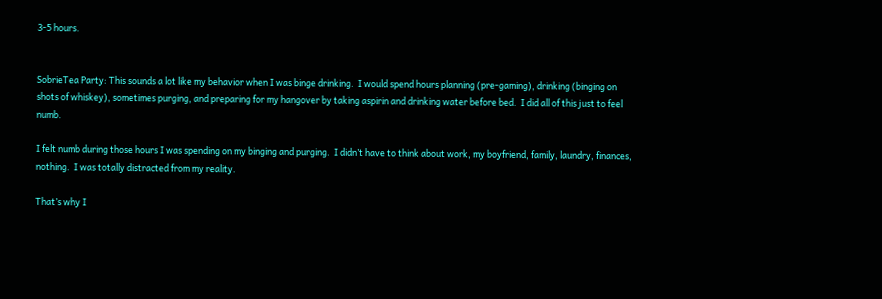3-5 hours.


SobrieTea Party: This sounds a lot like my behavior when I was binge drinking.  I would spend hours planning (pre-gaming), drinking (binging on shots of whiskey), sometimes purging, and preparing for my hangover by taking aspirin and drinking water before bed.  I did all of this just to feel numb.

I felt numb during those hours I was spending on my binging and purging.  I didn’t have to think about work, my boyfriend, family, laundry, finances, nothing.  I was totally distracted from my reality.

That’s why I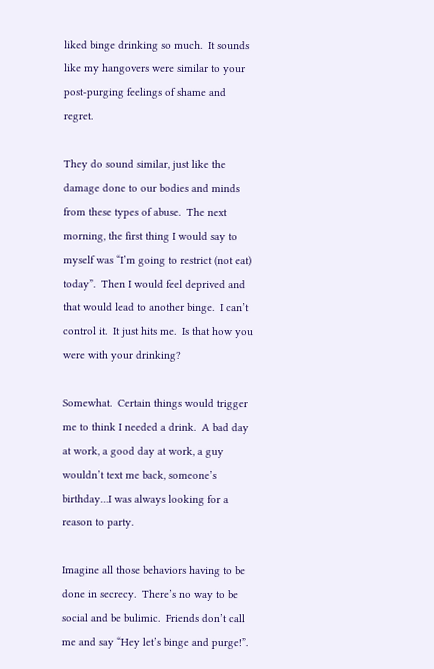liked binge drinking so much.  It sounds like my hangovers were similar to your post-purging feelings of shame and regret.

They do sound similar, just like the damage done to our bodies and minds from these types of abuse.  The next morning, the first thing I would say to myself was “I’m going to restrict (not eat) today”.  Then I would feel deprived and that would lead to another binge.  I can’t control it.  It just hits me.  Is that how you were with your drinking?

Somewhat.  Certain things would trigger me to think I needed a drink.  A bad day at work, a good day at work, a guy wouldn’t text me back, someone’s birthday…I was always looking for a reason to party.

Imagine all those behaviors having to be done in secrecy.  There’s no way to be social and be bulimic.  Friends don’t call me and say “Hey let’s binge and purge!”.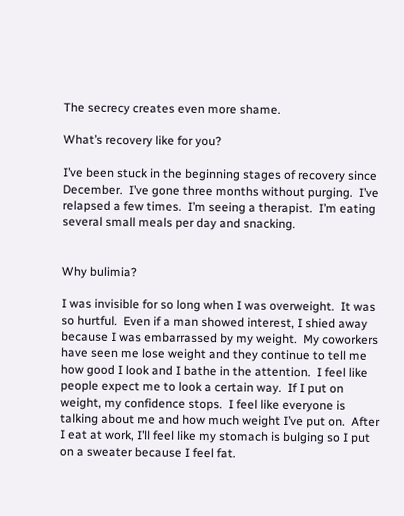The secrecy creates even more shame.

What’s recovery like for you?

I’ve been stuck in the beginning stages of recovery since December.  I’ve gone three months without purging.  I’ve relapsed a few times.  I’m seeing a therapist.  I’m eating several small meals per day and snacking.


Why bulimia?

I was invisible for so long when I was overweight.  It was so hurtful.  Even if a man showed interest, I shied away because I was embarrassed by my weight.  My coworkers have seen me lose weight and they continue to tell me how good I look and I bathe in the attention.  I feel like people expect me to look a certain way.  If I put on weight, my confidence stops.  I feel like everyone is talking about me and how much weight I’ve put on.  After I eat at work, I’ll feel like my stomach is bulging so I put on a sweater because I feel fat.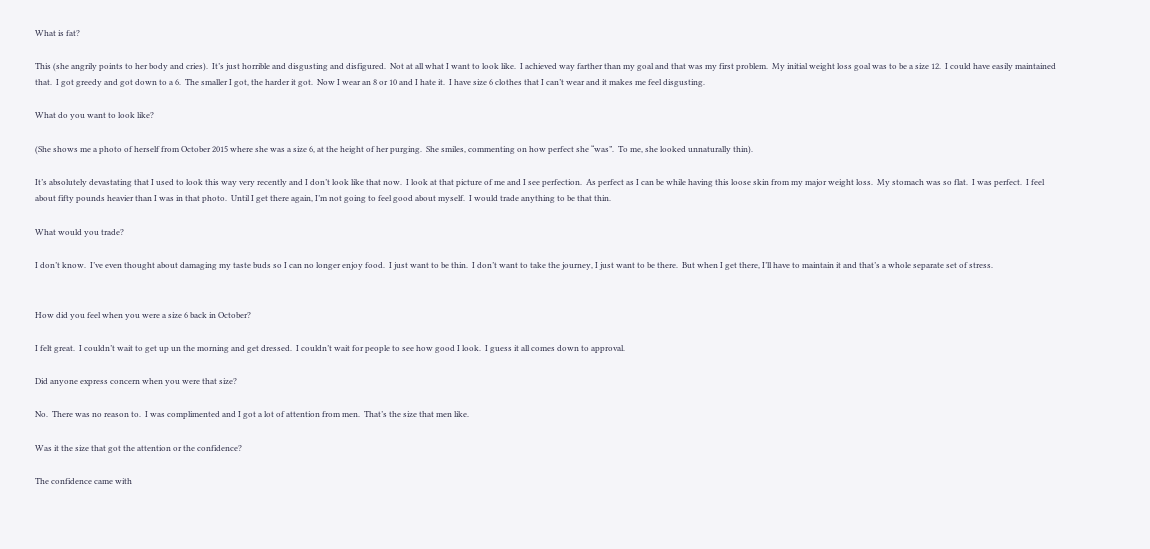What is fat?

This (she angrily points to her body and cries).  It’s just horrible and disgusting and disfigured.  Not at all what I want to look like.  I achieved way farther than my goal and that was my first problem.  My initial weight loss goal was to be a size 12.  I could have easily maintained that.  I got greedy and got down to a 6.  The smaller I got, the harder it got.  Now I wear an 8 or 10 and I hate it.  I have size 6 clothes that I can’t wear and it makes me feel disgusting.

What do you want to look like?

(She shows me a photo of herself from October 2015 where she was a size 6, at the height of her purging.  She smiles, commenting on how perfect she “was”.  To me, she looked unnaturally thin).

It’s absolutely devastating that I used to look this way very recently and I don’t look like that now.  I look at that picture of me and I see perfection.  As perfect as I can be while having this loose skin from my major weight loss.  My stomach was so flat.  I was perfect.  I feel about fifty pounds heavier than I was in that photo.  Until I get there again, I’m not going to feel good about myself.  I would trade anything to be that thin.

What would you trade?

I don’t know.  I’ve even thought about damaging my taste buds so I can no longer enjoy food.  I just want to be thin.  I don’t want to take the journey, I just want to be there.  But when I get there, I’ll have to maintain it and that’s a whole separate set of stress.


How did you feel when you were a size 6 back in October?

I felt great.  I couldn’t wait to get up un the morning and get dressed.  I couldn’t wait for people to see how good I look.  I guess it all comes down to approval.

Did anyone express concern when you were that size?

No.  There was no reason to.  I was complimented and I got a lot of attention from men.  That’s the size that men like.

Was it the size that got the attention or the confidence?

The confidence came with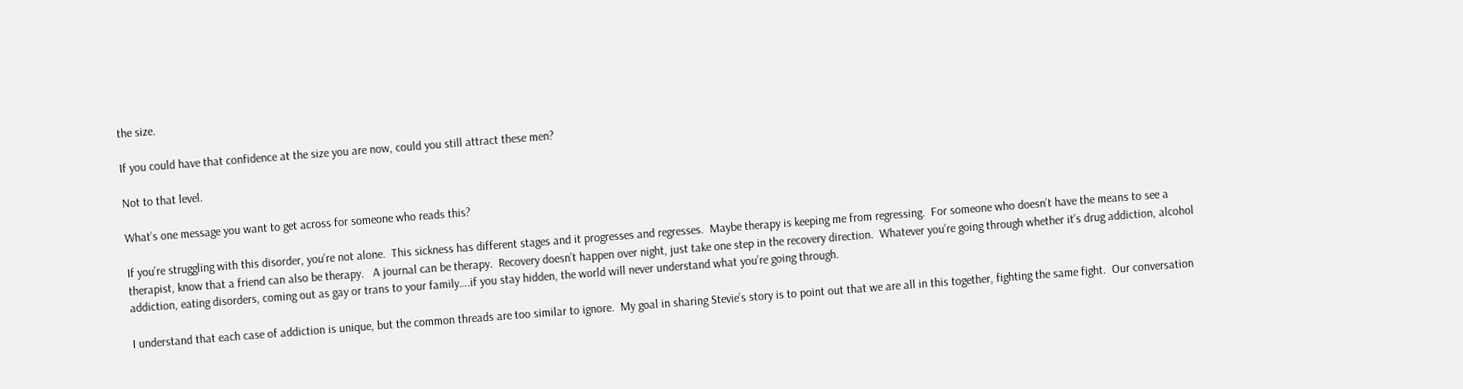the size.

If you could have that confidence at the size you are now, could you still attract these men?

Not to that level.

What’s one message you want to get across for someone who reads this?

If you’re struggling with this disorder, you’re not alone.  This sickness has different stages and it progresses and regresses.  Maybe therapy is keeping me from regressing.  For someone who doesn’t have the means to see a therapist, know that a friend can also be therapy.   A journal can be therapy.  Recovery doesn’t happen over night, just take one step in the recovery direction.  Whatever you’re going through whether it’s drug addiction, alcohol addiction, eating disorders, coming out as gay or trans to your family….if you stay hidden, the world will never understand what you’re going through.

I understand that each case of addiction is unique, but the common threads are too similar to ignore.  My goal in sharing Stevie’s story is to point out that we are all in this together, fighting the same fight.  Our conversation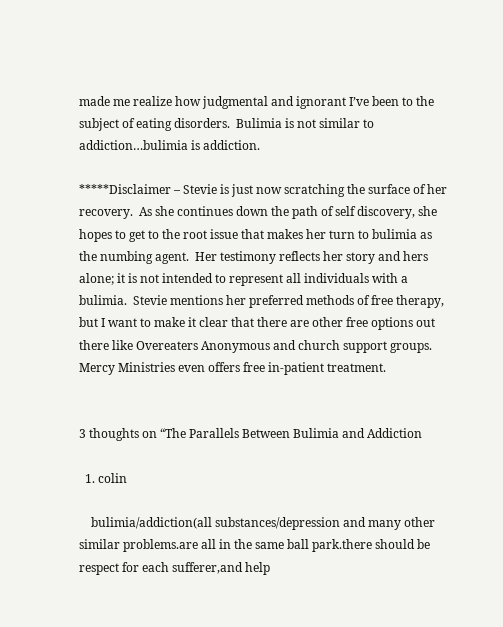made me realize how judgmental and ignorant I’ve been to the subject of eating disorders.  Bulimia is not similar to addiction…bulimia is addiction.

*****Disclaimer – Stevie is just now scratching the surface of her recovery.  As she continues down the path of self discovery, she hopes to get to the root issue that makes her turn to bulimia as the numbing agent.  Her testimony reflects her story and hers alone; it is not intended to represent all individuals with a bulimia.  Stevie mentions her preferred methods of free therapy, but I want to make it clear that there are other free options out there like Overeaters Anonymous and church support groups.  Mercy Ministries even offers free in-patient treatment.


3 thoughts on “The Parallels Between Bulimia and Addiction

  1. colin

    bulimia/addiction(all substances/depression and many other similar problems.are all in the same ball park.there should be respect for each sufferer,and help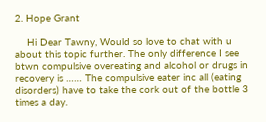2. Hope Grant

    Hi Dear Tawny, Would so love to chat with u about this topic further. The only difference I see btwn compulsive overeating and alcohol or drugs in recovery is …… The compulsive eater inc all (eating disorders) have to take the cork out of the bottle 3 times a day.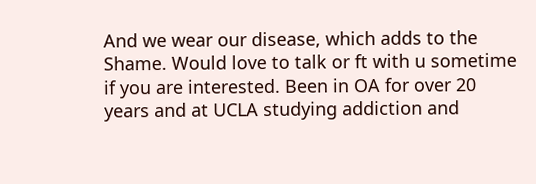And we wear our disease, which adds to the Shame. Would love to talk or ft with u sometime if you are interested. Been in OA for over 20 years and at UCLA studying addiction and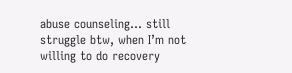abuse counseling… still struggle btw, when I’m not willing to do recovery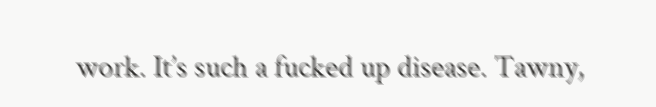work. It’s such a fucked up disease. Tawny,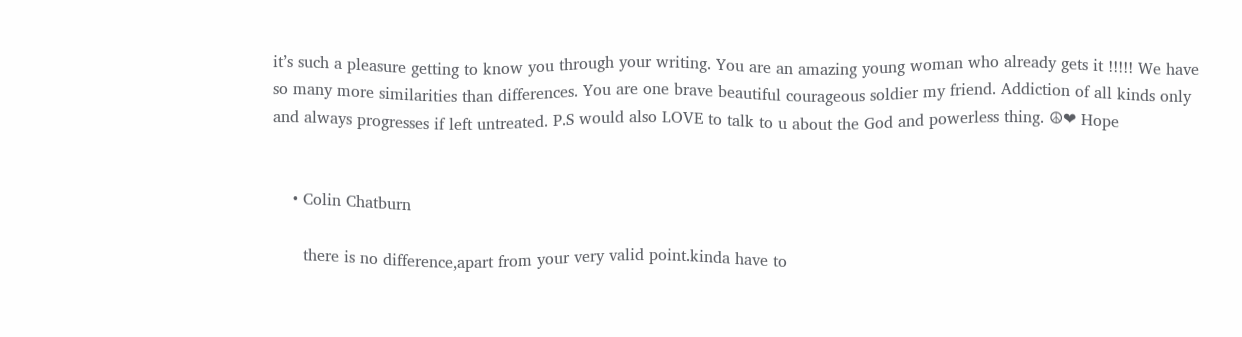it’s such a pleasure getting to know you through your writing. You are an amazing young woman who already gets it !!!!! We have so many more similarities than differences. You are one brave beautiful courageous soldier my friend. Addiction of all kinds only and always progresses if left untreated. P.S would also LOVE to talk to u about the God and powerless thing. ☮❤ Hope


    • Colin Chatburn

      there is no difference,apart from your very valid point.kinda have to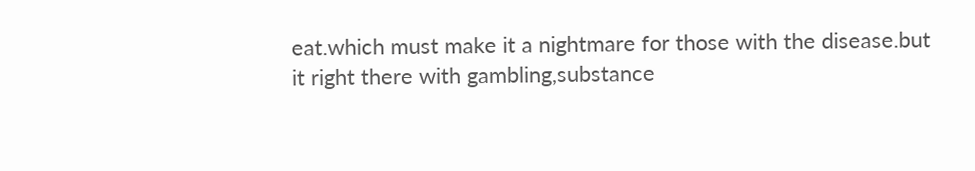eat.which must make it a nightmare for those with the disease.but it right there with gambling,substance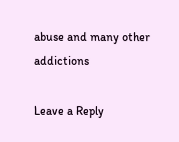abuse and many other addictions

Leave a Reply